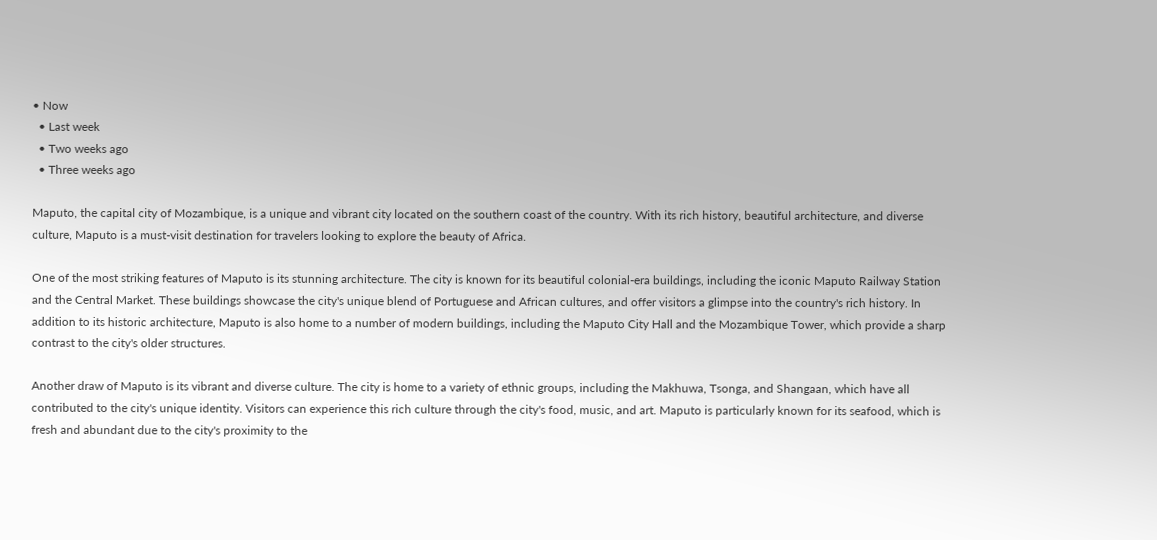• Now
  • Last week
  • Two weeks ago
  • Three weeks ago

Maputo, the capital city of Mozambique, is a unique and vibrant city located on the southern coast of the country. With its rich history, beautiful architecture, and diverse culture, Maputo is a must-visit destination for travelers looking to explore the beauty of Africa.

One of the most striking features of Maputo is its stunning architecture. The city is known for its beautiful colonial-era buildings, including the iconic Maputo Railway Station and the Central Market. These buildings showcase the city's unique blend of Portuguese and African cultures, and offer visitors a glimpse into the country's rich history. In addition to its historic architecture, Maputo is also home to a number of modern buildings, including the Maputo City Hall and the Mozambique Tower, which provide a sharp contrast to the city's older structures.

Another draw of Maputo is its vibrant and diverse culture. The city is home to a variety of ethnic groups, including the Makhuwa, Tsonga, and Shangaan, which have all contributed to the city's unique identity. Visitors can experience this rich culture through the city's food, music, and art. Maputo is particularly known for its seafood, which is fresh and abundant due to the city's proximity to the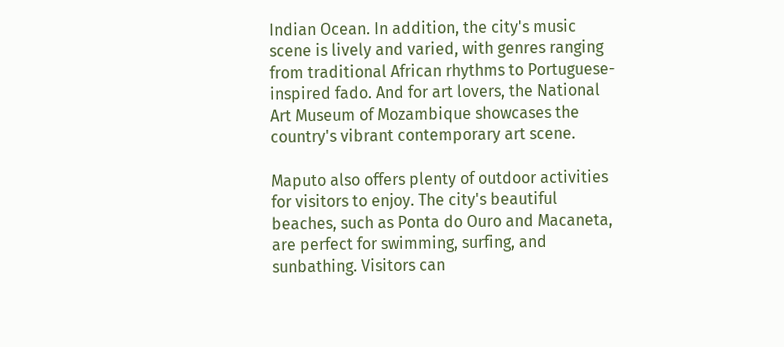Indian Ocean. In addition, the city's music scene is lively and varied, with genres ranging from traditional African rhythms to Portuguese-inspired fado. And for art lovers, the National Art Museum of Mozambique showcases the country's vibrant contemporary art scene.

Maputo also offers plenty of outdoor activities for visitors to enjoy. The city's beautiful beaches, such as Ponta do Ouro and Macaneta, are perfect for swimming, surfing, and sunbathing. Visitors can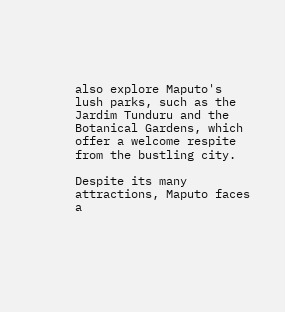also explore Maputo's lush parks, such as the Jardim Tunduru and the Botanical Gardens, which offer a welcome respite from the bustling city.

Despite its many attractions, Maputo faces a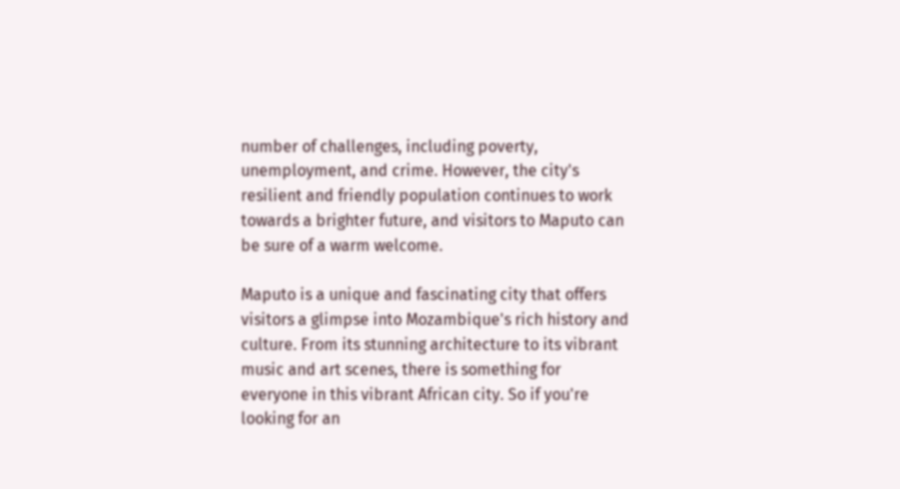number of challenges, including poverty, unemployment, and crime. However, the city's resilient and friendly population continues to work towards a brighter future, and visitors to Maputo can be sure of a warm welcome.

Maputo is a unique and fascinating city that offers visitors a glimpse into Mozambique's rich history and culture. From its stunning architecture to its vibrant music and art scenes, there is something for everyone in this vibrant African city. So if you're looking for an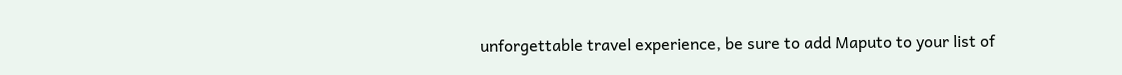unforgettable travel experience, be sure to add Maputo to your list of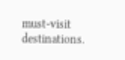must-visit destinations.